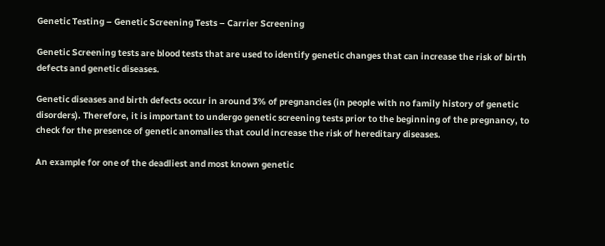Genetic Testing – Genetic Screening Tests – Carrier Screening

Genetic Screening tests are blood tests that are used to identify genetic changes that can increase the risk of birth defects and genetic diseases.

Genetic diseases and birth defects occur in around 3% of pregnancies (in people with no family history of genetic disorders). Therefore, it is important to undergo genetic screening tests prior to the beginning of the pregnancy, to check for the presence of genetic anomalies that could increase the risk of hereditary diseases.

An example for one of the deadliest and most known genetic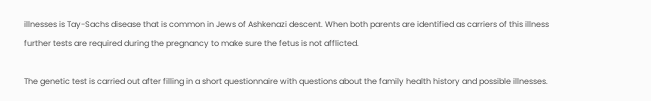illnesses is Tay-Sachs disease that is common in Jews of Ashkenazi descent. When both parents are identified as carriers of this illness further tests are required during the pregnancy to make sure the fetus is not afflicted.

The genetic test is carried out after filling in a short questionnaire with questions about the family health history and possible illnesses.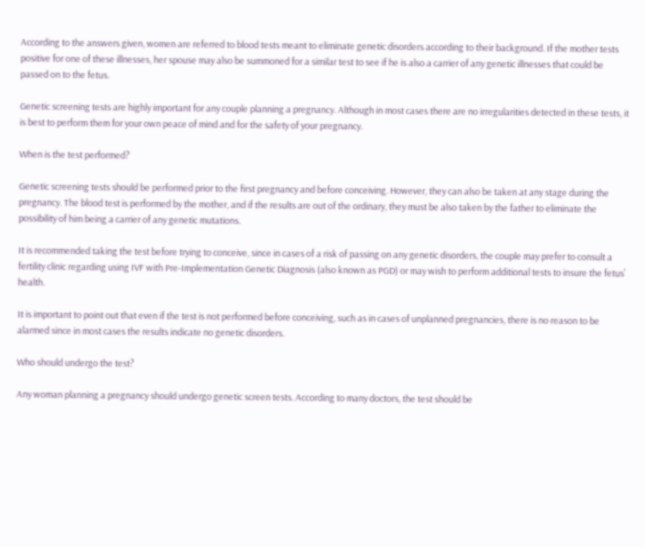According to the answers given, women are referred to blood tests meant to eliminate genetic disorders according to their background. If the mother tests positive for one of these illnesses, her spouse may also be summoned for a similar test to see if he is also a carrier of any genetic illnesses that could be passed on to the fetus.

Genetic screening tests are highly important for any couple planning a pregnancy. Although in most cases there are no irregularities detected in these tests, it is best to perform them for your own peace of mind and for the safety of your pregnancy.

When is the test performed?

Genetic screening tests should be performed prior to the first pregnancy and before conceiving. However, they can also be taken at any stage during the pregnancy. The blood test is performed by the mother, and if the results are out of the ordinary, they must be also taken by the father to eliminate the possibility of him being a carrier of any genetic mutations.

It is recommended taking the test before trying to conceive, since in cases of a risk of passing on any genetic disorders, the couple may prefer to consult a fertility clinic regarding using IVF with Pre-Implementation Genetic Diagnosis (also known as PGD) or may wish to perform additional tests to insure the fetus’ health.

It is important to point out that even if the test is not performed before conceiving, such as in cases of unplanned pregnancies, there is no reason to be alarmed since in most cases the results indicate no genetic disorders.

Who should undergo the test?

Any woman planning a pregnancy should undergo genetic screen tests. According to many doctors, the test should be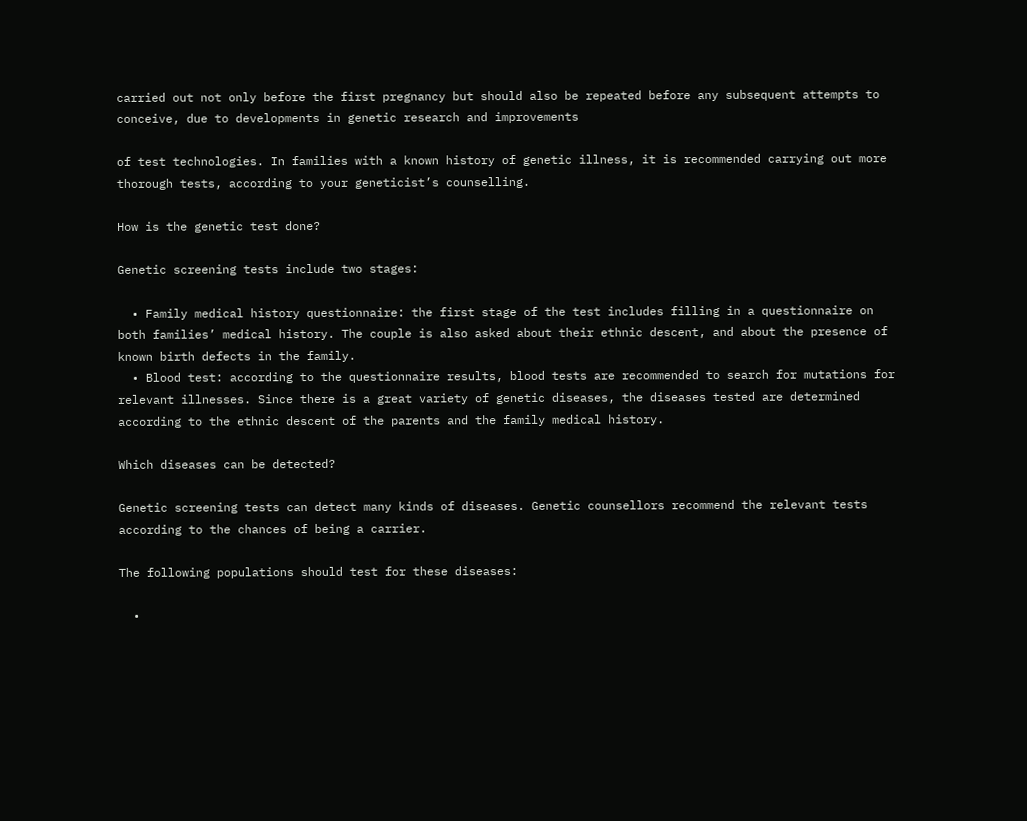carried out not only before the first pregnancy but should also be repeated before any subsequent attempts to conceive, due to developments in genetic research and improvements

of test technologies. In families with a known history of genetic illness, it is recommended carrying out more thorough tests, according to your geneticist’s counselling.

How is the genetic test done?

Genetic screening tests include two stages:

  • Family medical history questionnaire: the first stage of the test includes filling in a questionnaire on both families’ medical history. The couple is also asked about their ethnic descent, and about the presence of known birth defects in the family.
  • Blood test: according to the questionnaire results, blood tests are recommended to search for mutations for relevant illnesses. Since there is a great variety of genetic diseases, the diseases tested are determined according to the ethnic descent of the parents and the family medical history.

Which diseases can be detected?

Genetic screening tests can detect many kinds of diseases. Genetic counsellors recommend the relevant tests according to the chances of being a carrier.

The following populations should test for these diseases:

  •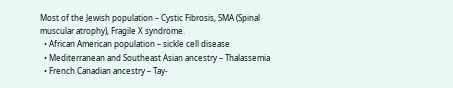Most of the Jewish population – Cystic Fibrosis, SMA (Spinal muscular atrophy), Fragile X syndrome.
  • African American population – sickle cell disease
  • Mediterranean and Southeast Asian ancestry – Thalassemia
  • French Canadian ancestry – Tay-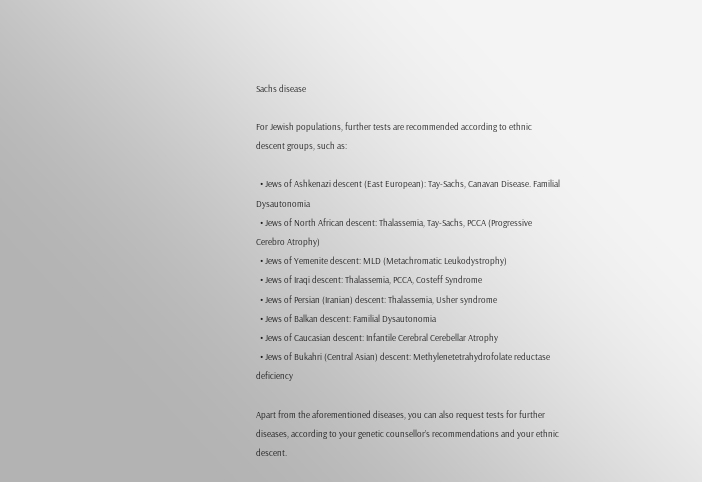Sachs disease

For Jewish populations, further tests are recommended according to ethnic descent groups, such as:

  • Jews of Ashkenazi descent (East European): Tay-Sachs, Canavan Disease. Familial Dysautonomia
  • Jews of North African descent: Thalassemia, Tay-Sachs, PCCA (Progressive Cerebro Atrophy)
  • Jews of Yemenite descent: MLD (Metachromatic Leukodystrophy)
  • Jews of Iraqi descent: Thalassemia, PCCA, Costeff Syndrome
  • Jews of Persian (Iranian) descent: Thalassemia, Usher syndrome
  • Jews of Balkan descent: Familial Dysautonomia
  • Jews of Caucasian descent: Infantile Cerebral Cerebellar Atrophy
  • Jews of Bukahri (Central Asian) descent: Methylenetetrahydrofolate reductase deficiency

Apart from the aforementioned diseases, you can also request tests for further diseases, according to your genetic counsellor’s recommendations and your ethnic descent.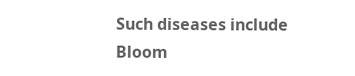Such diseases include Bloom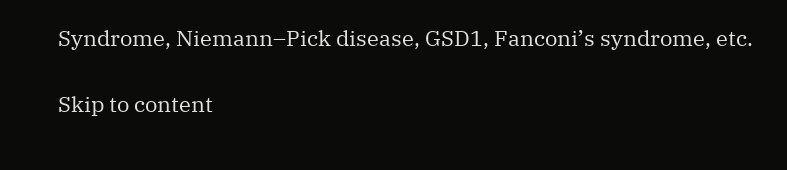Syndrome, Niemann–Pick disease, GSD1, Fanconi’s syndrome, etc.

Skip to content